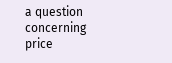a question concerning price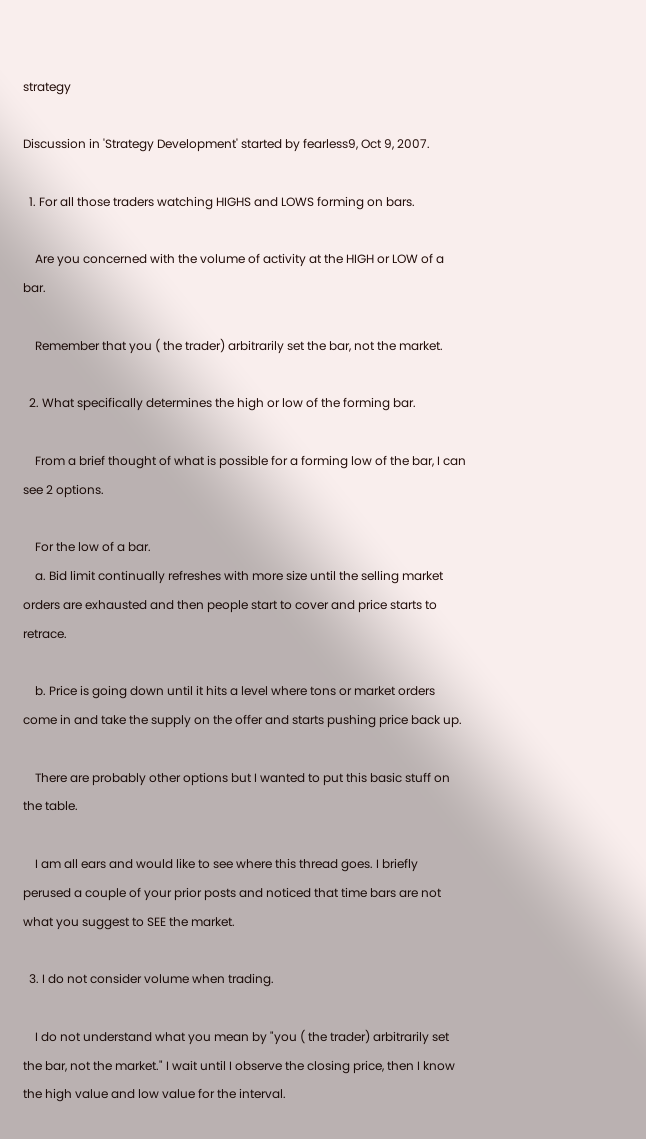strategy

Discussion in 'Strategy Development' started by fearless9, Oct 9, 2007.

  1. For all those traders watching HIGHS and LOWS forming on bars.

    Are you concerned with the volume of activity at the HIGH or LOW of a bar.

    Remember that you ( the trader) arbitrarily set the bar, not the market.

  2. What specifically determines the high or low of the forming bar.

    From a brief thought of what is possible for a forming low of the bar, I can see 2 options.

    For the low of a bar.
    a. Bid limit continually refreshes with more size until the selling market orders are exhausted and then people start to cover and price starts to retrace.

    b. Price is going down until it hits a level where tons or market orders come in and take the supply on the offer and starts pushing price back up.

    There are probably other options but I wanted to put this basic stuff on the table.

    I am all ears and would like to see where this thread goes. I briefly perused a couple of your prior posts and noticed that time bars are not what you suggest to SEE the market.

  3. I do not consider volume when trading.

    I do not understand what you mean by "you ( the trader) arbitrarily set the bar, not the market." I wait until I observe the closing price, then I know the high value and low value for the interval.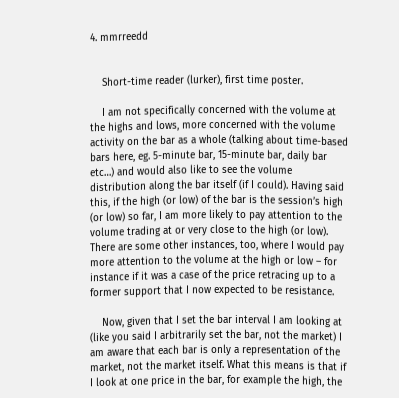4. mmrreedd


    Short-time reader (lurker), first time poster.

    I am not specifically concerned with the volume at the highs and lows, more concerned with the volume activity on the bar as a whole (talking about time-based bars here, eg. 5-minute bar, 15-minute bar, daily bar etc…) and would also like to see the volume distribution along the bar itself (if I could). Having said this, if the high (or low) of the bar is the session’s high (or low) so far, I am more likely to pay attention to the volume trading at or very close to the high (or low). There are some other instances, too, where I would pay more attention to the volume at the high or low – for instance if it was a case of the price retracing up to a former support that I now expected to be resistance.

    Now, given that I set the bar interval I am looking at (like you said I arbitrarily set the bar, not the market) I am aware that each bar is only a representation of the market, not the market itself. What this means is that if I look at one price in the bar, for example the high, the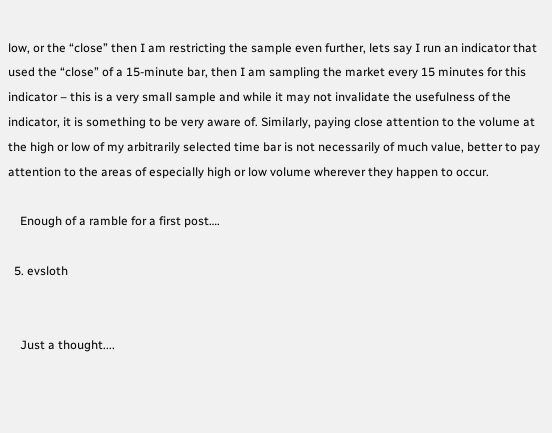low, or the “close” then I am restricting the sample even further, lets say I run an indicator that used the “close” of a 15-minute bar, then I am sampling the market every 15 minutes for this indicator – this is a very small sample and while it may not invalidate the usefulness of the indicator, it is something to be very aware of. Similarly, paying close attention to the volume at the high or low of my arbitrarily selected time bar is not necessarily of much value, better to pay attention to the areas of especially high or low volume wherever they happen to occur.

    Enough of a ramble for a first post….

  5. evsloth


    Just a thought....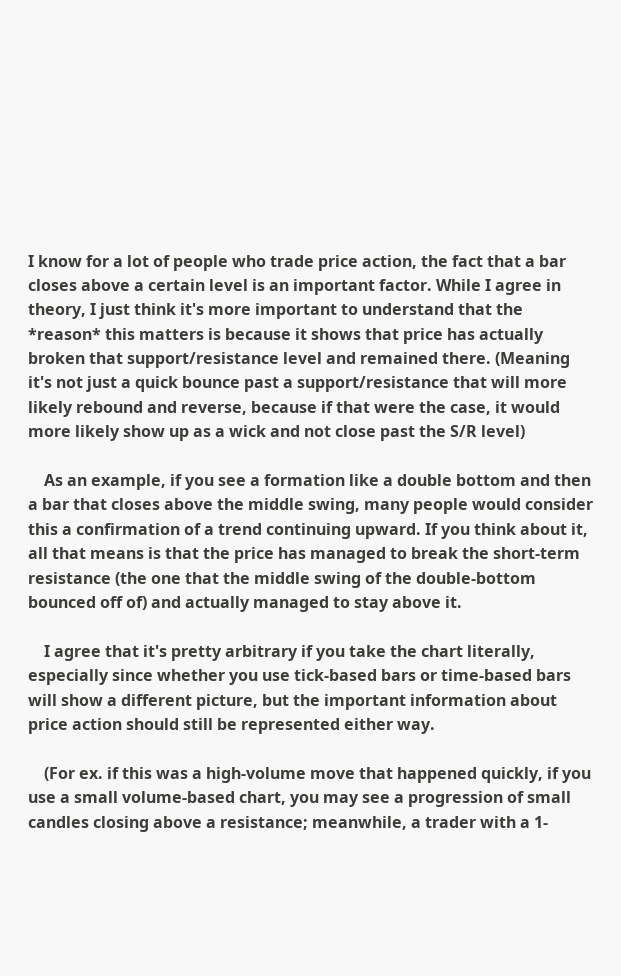I know for a lot of people who trade price action, the fact that a bar closes above a certain level is an important factor. While I agree in theory, I just think it's more important to understand that the *reason* this matters is because it shows that price has actually broken that support/resistance level and remained there. (Meaning it's not just a quick bounce past a support/resistance that will more likely rebound and reverse, because if that were the case, it would more likely show up as a wick and not close past the S/R level)

    As an example, if you see a formation like a double bottom and then a bar that closes above the middle swing, many people would consider this a confirmation of a trend continuing upward. If you think about it, all that means is that the price has managed to break the short-term resistance (the one that the middle swing of the double-bottom bounced off of) and actually managed to stay above it.

    I agree that it's pretty arbitrary if you take the chart literally, especially since whether you use tick-based bars or time-based bars will show a different picture, but the important information about price action should still be represented either way.

    (For ex. if this was a high-volume move that happened quickly, if you use a small volume-based chart, you may see a progression of small candles closing above a resistance; meanwhile, a trader with a 1-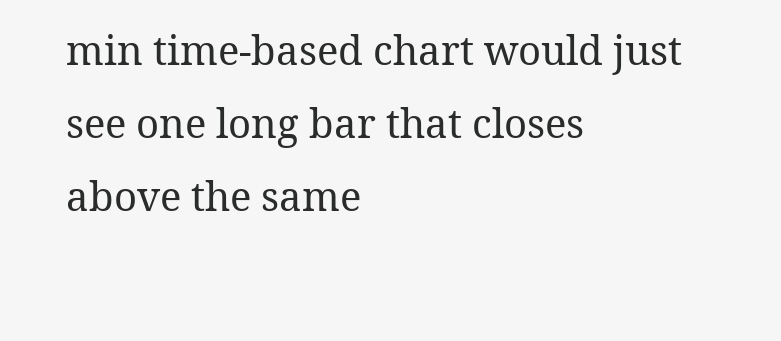min time-based chart would just see one long bar that closes above the same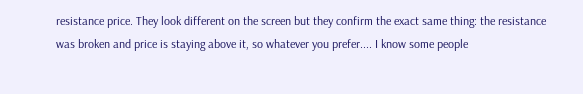resistance price. They look different on the screen but they confirm the exact same thing: the resistance was broken and price is staying above it, so whatever you prefer.... I know some people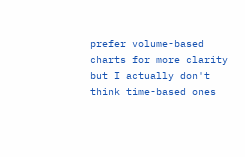prefer volume-based charts for more clarity but I actually don't think time-based ones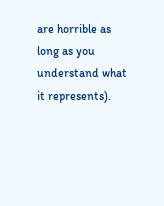are horrible as long as you understand what it represents).